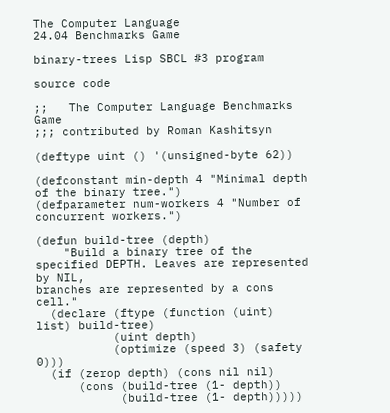The Computer Language
24.04 Benchmarks Game

binary-trees Lisp SBCL #3 program

source code

;;   The Computer Language Benchmarks Game
;;; contributed by Roman Kashitsyn

(deftype uint () '(unsigned-byte 62))

(defconstant min-depth 4 "Minimal depth of the binary tree.")
(defparameter num-workers 4 "Number of concurrent workers.")

(defun build-tree (depth)
    "Build a binary tree of the specified DEPTH. Leaves are represented by NIL,
branches are represented by a cons cell."
  (declare (ftype (function (uint) list) build-tree)
           (uint depth)
           (optimize (speed 3) (safety 0)))
  (if (zerop depth) (cons nil nil)
      (cons (build-tree (1- depth))
            (build-tree (1- depth)))))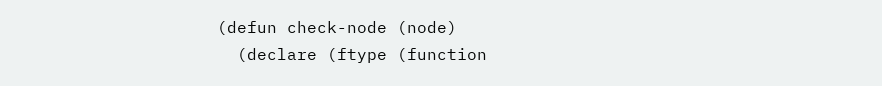(defun check-node (node)
  (declare (ftype (function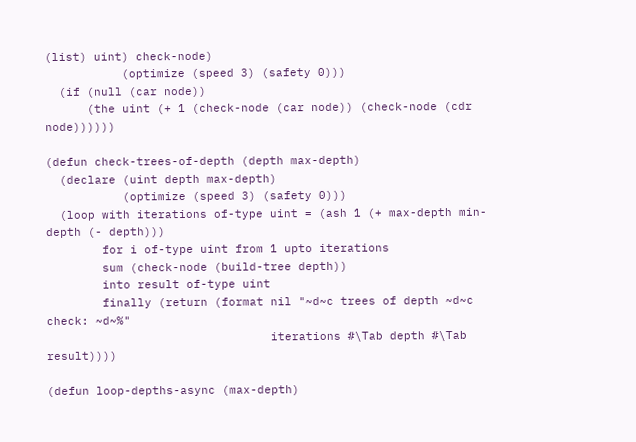(list) uint) check-node)
           (optimize (speed 3) (safety 0)))
  (if (null (car node))
      (the uint (+ 1 (check-node (car node)) (check-node (cdr node))))))

(defun check-trees-of-depth (depth max-depth)
  (declare (uint depth max-depth)
           (optimize (speed 3) (safety 0)))
  (loop with iterations of-type uint = (ash 1 (+ max-depth min-depth (- depth)))
        for i of-type uint from 1 upto iterations
        sum (check-node (build-tree depth))
        into result of-type uint
        finally (return (format nil "~d~c trees of depth ~d~c check: ~d~%"
                                iterations #\Tab depth #\Tab result))))

(defun loop-depths-async (max-depth)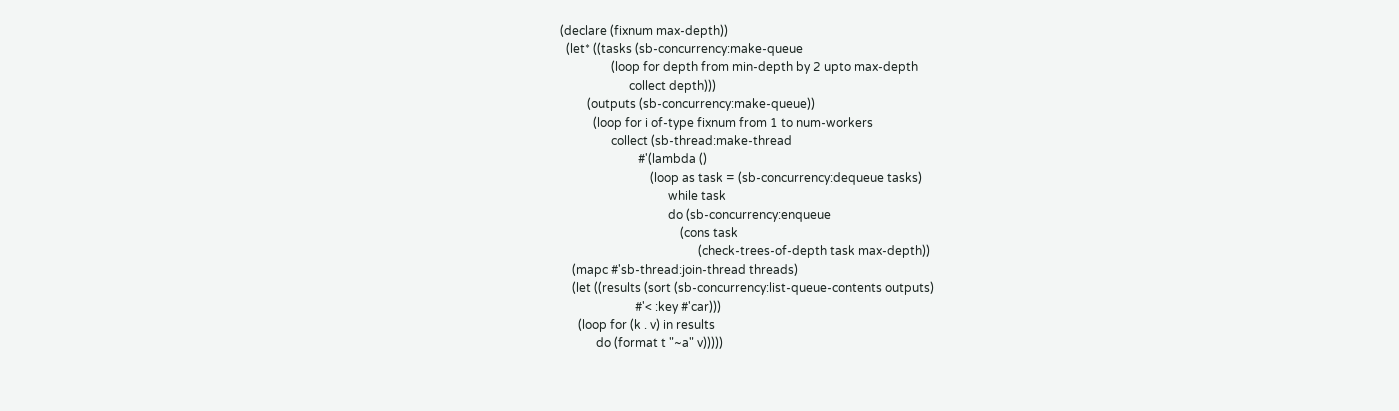(declare (fixnum max-depth))
  (let* ((tasks (sb-concurrency:make-queue
                 (loop for depth from min-depth by 2 upto max-depth
                       collect depth)))
         (outputs (sb-concurrency:make-queue))
           (loop for i of-type fixnum from 1 to num-workers
                 collect (sb-thread:make-thread
                          #'(lambda ()
                              (loop as task = (sb-concurrency:dequeue tasks)
                                    while task
                                    do (sb-concurrency:enqueue
                                        (cons task
                                              (check-trees-of-depth task max-depth))
    (mapc #'sb-thread:join-thread threads)
    (let ((results (sort (sb-concurrency:list-queue-contents outputs)
                         #'< :key #'car)))
      (loop for (k . v) in results
            do (format t "~a" v)))))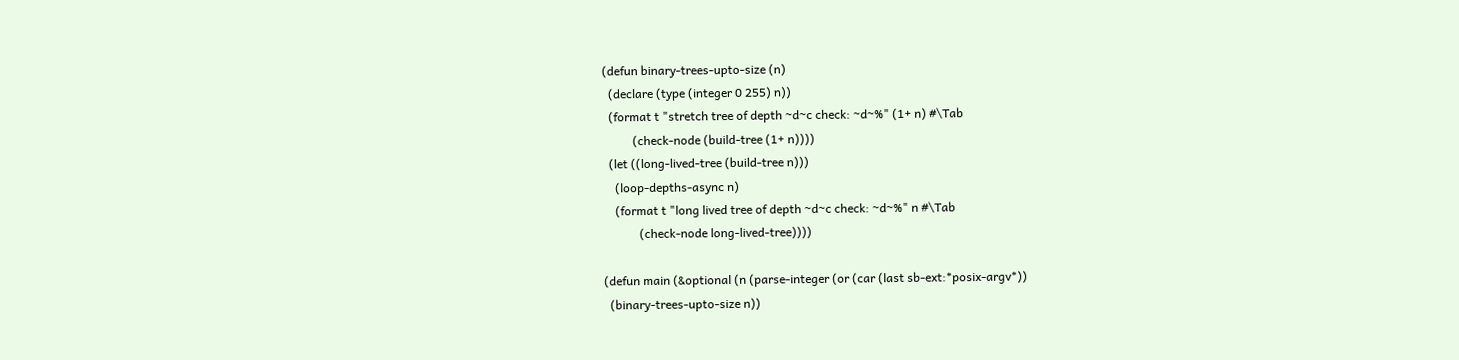(defun binary-trees-upto-size (n)
  (declare (type (integer 0 255) n))
  (format t "stretch tree of depth ~d~c check: ~d~%" (1+ n) #\Tab
          (check-node (build-tree (1+ n))))
  (let ((long-lived-tree (build-tree n)))
    (loop-depths-async n)
    (format t "long lived tree of depth ~d~c check: ~d~%" n #\Tab
            (check-node long-lived-tree))))

(defun main (&optional (n (parse-integer (or (car (last sb-ext:*posix-argv*))
  (binary-trees-upto-size n))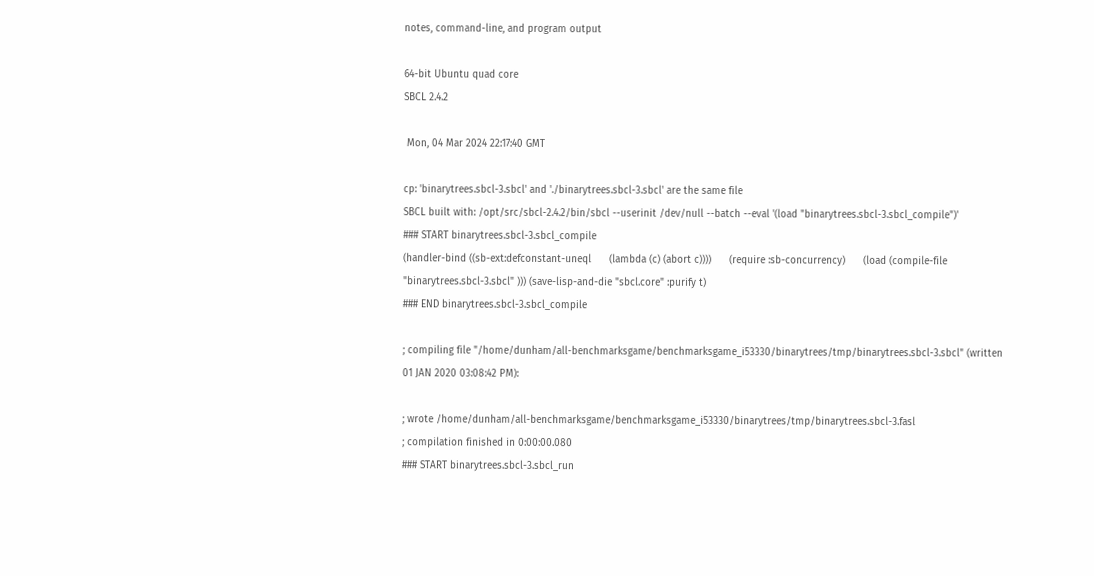notes, command-line, and program output

64-bit Ubuntu quad core
SBCL 2.4.2

 Mon, 04 Mar 2024 22:17:40 GMT

cp: 'binarytrees.sbcl-3.sbcl' and './binarytrees.sbcl-3.sbcl' are the same file
SBCL built with: /opt/src/sbcl-2.4.2/bin/sbcl --userinit /dev/null --batch --eval '(load "binarytrees.sbcl-3.sbcl_compile")'
### START binarytrees.sbcl-3.sbcl_compile
(handler-bind ((sb-ext:defconstant-uneql      (lambda (c) (abort c))))      (require :sb-concurrency)      (load (compile-file "binarytrees.sbcl-3.sbcl" ))) (save-lisp-and-die "sbcl.core" :purify t)
### END binarytrees.sbcl-3.sbcl_compile

; compiling file "/home/dunham/all-benchmarksgame/benchmarksgame_i53330/binarytrees/tmp/binarytrees.sbcl-3.sbcl" (written 01 JAN 2020 03:08:42 PM):

; wrote /home/dunham/all-benchmarksgame/benchmarksgame_i53330/binarytrees/tmp/binarytrees.sbcl-3.fasl
; compilation finished in 0:00:00.080
### START binarytrees.sbcl-3.sbcl_run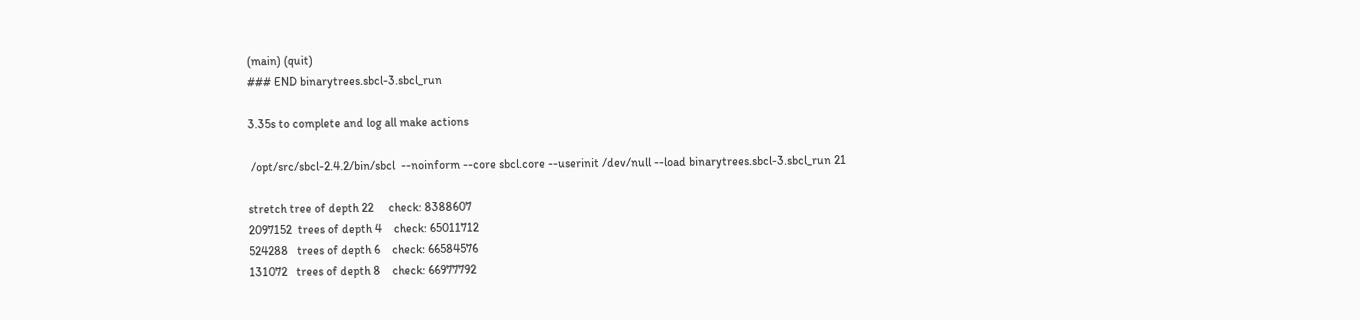(main) (quit)
### END binarytrees.sbcl-3.sbcl_run

3.35s to complete and log all make actions

 /opt/src/sbcl-2.4.2/bin/sbcl  --noinform --core sbcl.core --userinit /dev/null --load binarytrees.sbcl-3.sbcl_run 21

stretch tree of depth 22     check: 8388607
2097152  trees of depth 4    check: 65011712
524288   trees of depth 6    check: 66584576
131072   trees of depth 8    check: 66977792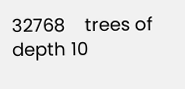32768    trees of depth 10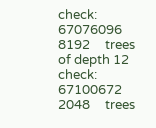check: 67076096
8192     trees of depth 12   check: 67100672
2048     trees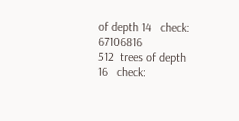of depth 14   check: 67106816
512  trees of depth 16   check: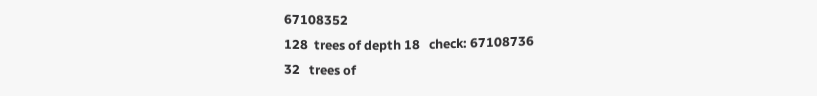67108352
128  trees of depth 18   check: 67108736
32   trees of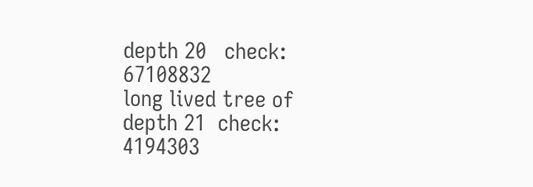depth 20   check: 67108832
long lived tree of depth 21  check: 4194303